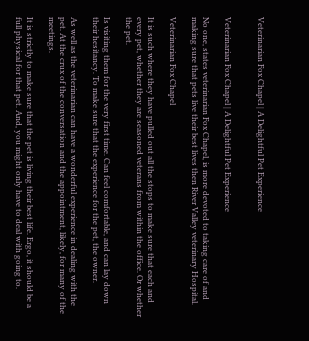Veterinarian Fox Chapel | A Delightful Pet Experience


Veterinarian Fox Chapel | A Delightful Pet Experience

No one, states veterinarian Fox Chapel, is more devoted to taking care of and making sure that pets live their best lives then River Valley veterinary Hospital.

Veterinarian Fox Chapel

It is such where they have pulled out all the stops to make sure that each and every pet, whether they are seasoned veterans from within the office. Or whether the pet.

Is visiting them for the very first time. Can feel comfortable, and can lay down their hesitancy. To make sure that the experience for the pet, the owner.

As well as the veterinarian can have a wonderful experience in dealing with the pet. At the crux of the conversation and the appointment, likely, for many of the meetings.

It is strictly to make sure that the pet is living their best life. Ergo, it should be a full physical for that pet. And, you might only have to deal with going to.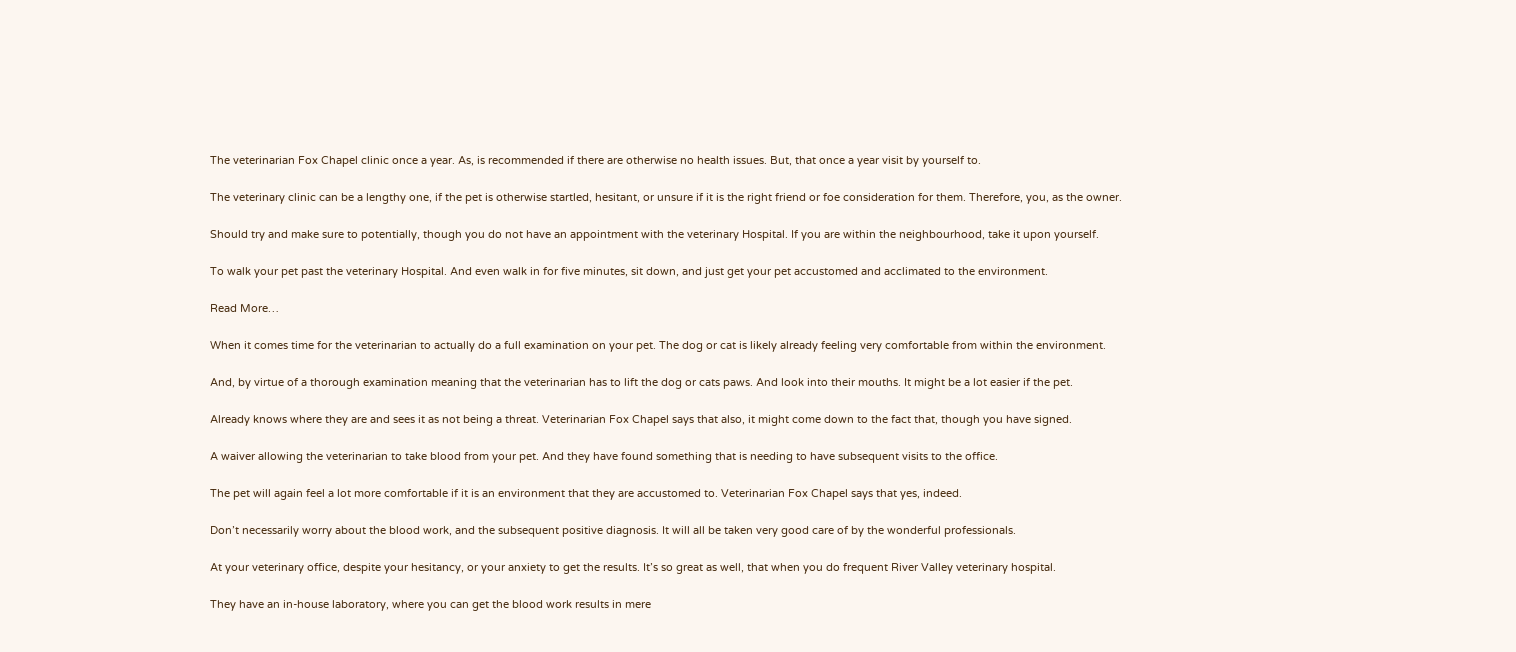The veterinarian Fox Chapel clinic once a year. As, is recommended if there are otherwise no health issues. But, that once a year visit by yourself to.

The veterinary clinic can be a lengthy one, if the pet is otherwise startled, hesitant, or unsure if it is the right friend or foe consideration for them. Therefore, you, as the owner.

Should try and make sure to potentially, though you do not have an appointment with the veterinary Hospital. If you are within the neighbourhood, take it upon yourself.

To walk your pet past the veterinary Hospital. And even walk in for five minutes, sit down, and just get your pet accustomed and acclimated to the environment.

Read More…

When it comes time for the veterinarian to actually do a full examination on your pet. The dog or cat is likely already feeling very comfortable from within the environment.

And, by virtue of a thorough examination meaning that the veterinarian has to lift the dog or cats paws. And look into their mouths. It might be a lot easier if the pet.

Already knows where they are and sees it as not being a threat. Veterinarian Fox Chapel says that also, it might come down to the fact that, though you have signed.

A waiver allowing the veterinarian to take blood from your pet. And they have found something that is needing to have subsequent visits to the office.

The pet will again feel a lot more comfortable if it is an environment that they are accustomed to. Veterinarian Fox Chapel says that yes, indeed.

Don’t necessarily worry about the blood work, and the subsequent positive diagnosis. It will all be taken very good care of by the wonderful professionals.

At your veterinary office, despite your hesitancy, or your anxiety to get the results. It’s so great as well, that when you do frequent River Valley veterinary hospital.

They have an in-house laboratory, where you can get the blood work results in mere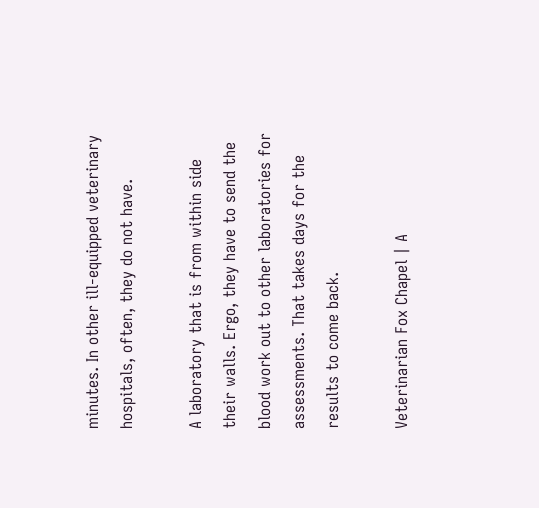minutes. In other ill-equipped veterinary hospitals, often, they do not have.

A laboratory that is from within side their walls. Ergo, they have to send the blood work out to other laboratories for assessments. That takes days for the results to come back.

Veterinarian Fox Chapel | A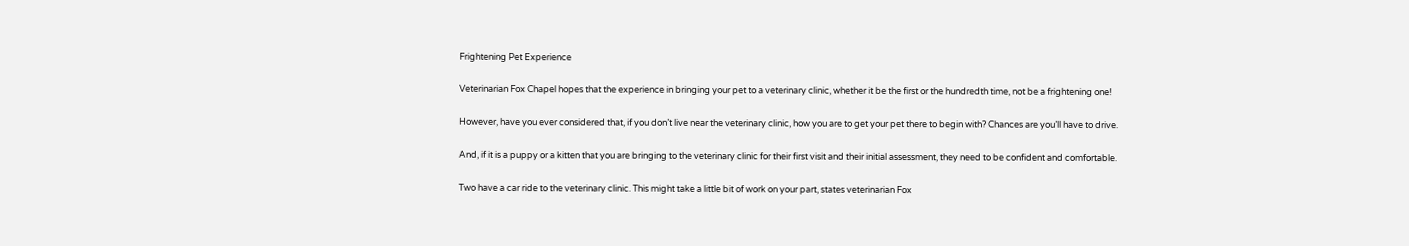Frightening Pet Experience

Veterinarian Fox Chapel hopes that the experience in bringing your pet to a veterinary clinic, whether it be the first or the hundredth time, not be a frightening one!

However, have you ever considered that, if you don’t live near the veterinary clinic, how you are to get your pet there to begin with? Chances are you’ll have to drive.

And, if it is a puppy or a kitten that you are bringing to the veterinary clinic for their first visit and their initial assessment, they need to be confident and comfortable.

Two have a car ride to the veterinary clinic. This might take a little bit of work on your part, states veterinarian Fox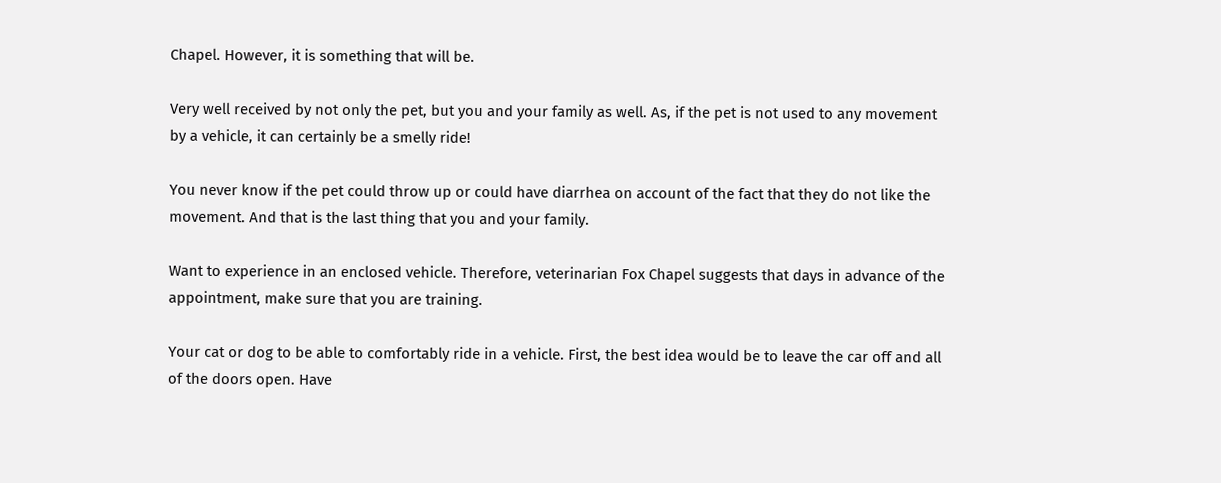Chapel. However, it is something that will be.

Very well received by not only the pet, but you and your family as well. As, if the pet is not used to any movement by a vehicle, it can certainly be a smelly ride!

You never know if the pet could throw up or could have diarrhea on account of the fact that they do not like the movement. And that is the last thing that you and your family.

Want to experience in an enclosed vehicle. Therefore, veterinarian Fox Chapel suggests that days in advance of the appointment, make sure that you are training.

Your cat or dog to be able to comfortably ride in a vehicle. First, the best idea would be to leave the car off and all of the doors open. Have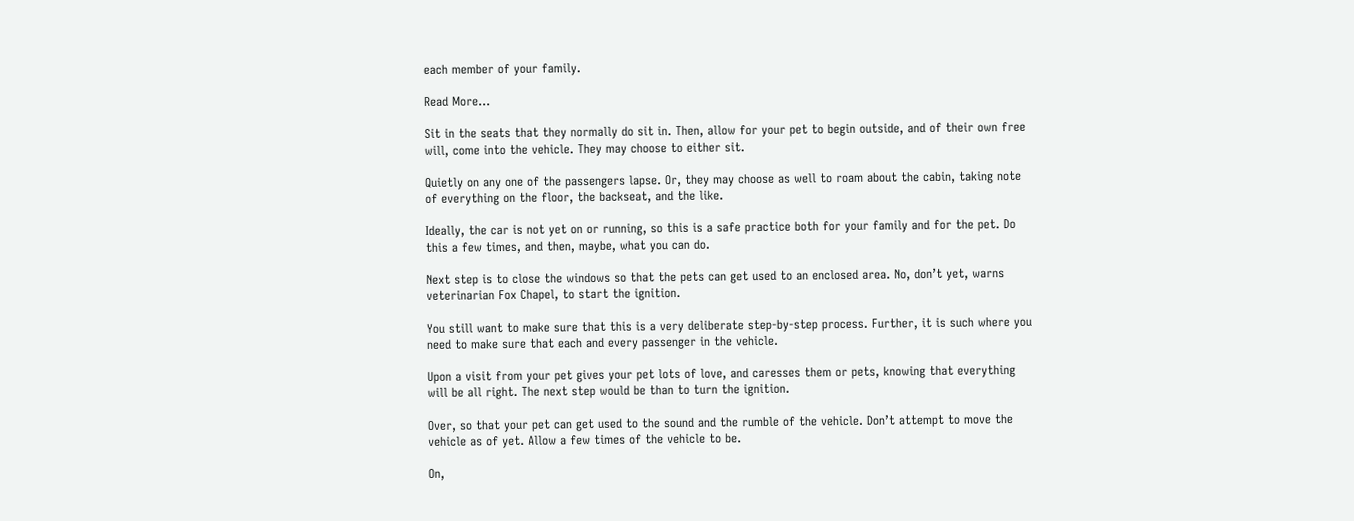each member of your family.

Read More…

Sit in the seats that they normally do sit in. Then, allow for your pet to begin outside, and of their own free will, come into the vehicle. They may choose to either sit.

Quietly on any one of the passengers lapse. Or, they may choose as well to roam about the cabin, taking note of everything on the floor, the backseat, and the like.

Ideally, the car is not yet on or running, so this is a safe practice both for your family and for the pet. Do this a few times, and then, maybe, what you can do.

Next step is to close the windows so that the pets can get used to an enclosed area. No, don’t yet, warns veterinarian Fox Chapel, to start the ignition.

You still want to make sure that this is a very deliberate step-by-step process. Further, it is such where you need to make sure that each and every passenger in the vehicle.

Upon a visit from your pet gives your pet lots of love, and caresses them or pets, knowing that everything will be all right. The next step would be than to turn the ignition.

Over, so that your pet can get used to the sound and the rumble of the vehicle. Don’t attempt to move the vehicle as of yet. Allow a few times of the vehicle to be.

On,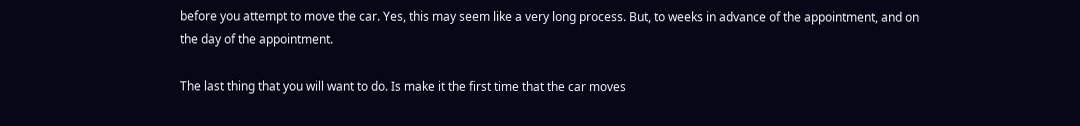before you attempt to move the car. Yes, this may seem like a very long process. But, to weeks in advance of the appointment, and on the day of the appointment.

The last thing that you will want to do. Is make it the first time that the car moves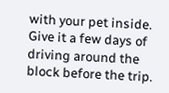with your pet inside. Give it a few days of driving around the block before the trip.